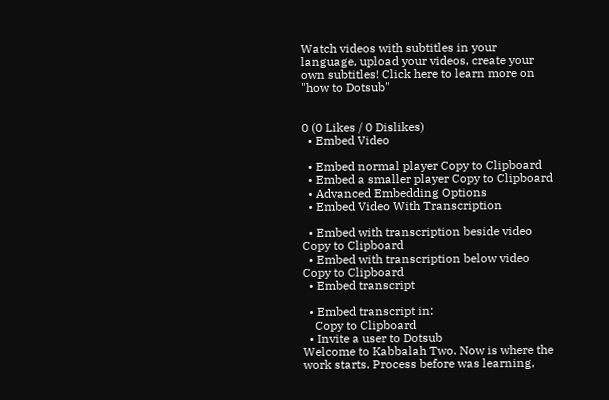Watch videos with subtitles in your language, upload your videos, create your own subtitles! Click here to learn more on "how to Dotsub"


0 (0 Likes / 0 Dislikes)
  • Embed Video

  • Embed normal player Copy to Clipboard
  • Embed a smaller player Copy to Clipboard
  • Advanced Embedding Options
  • Embed Video With Transcription

  • Embed with transcription beside video Copy to Clipboard
  • Embed with transcription below video Copy to Clipboard
  • Embed transcript

  • Embed transcript in:
    Copy to Clipboard
  • Invite a user to Dotsub
Welcome to Kabbalah Two. Now is where the work starts. Process before was learning,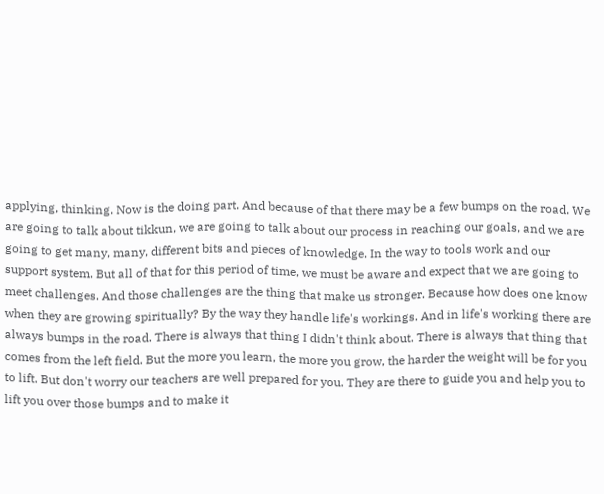applying, thinking. Now is the doing part. And because of that there may be a few bumps on the road. We are going to talk about tikkun, we are going to talk about our process in reaching our goals, and we are going to get many, many, different bits and pieces of knowledge. In the way to tools work and our support system. But all of that for this period of time, we must be aware and expect that we are going to meet challenges. And those challenges are the thing that make us stronger. Because how does one know when they are growing spiritually? By the way they handle life's workings. And in life's working there are always bumps in the road. There is always that thing I didn't think about. There is always that thing that comes from the left field. But the more you learn, the more you grow, the harder the weight will be for you to lift. But don't worry our teachers are well prepared for you. They are there to guide you and help you to lift you over those bumps and to make it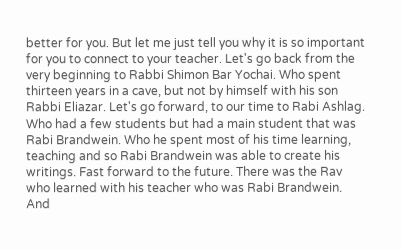better for you. But let me just tell you why it is so important for you to connect to your teacher. Let's go back from the very beginning to Rabbi Shimon Bar Yochai. Who spent thirteen years in a cave, but not by himself with his son Rabbi Eliazar. Let's go forward, to our time to Rabi Ashlag. Who had a few students but had a main student that was Rabi Brandwein. Who he spent most of his time learning, teaching and so Rabi Brandwein was able to create his writings. Fast forward to the future. There was the Rav who learned with his teacher who was Rabi Brandwein. And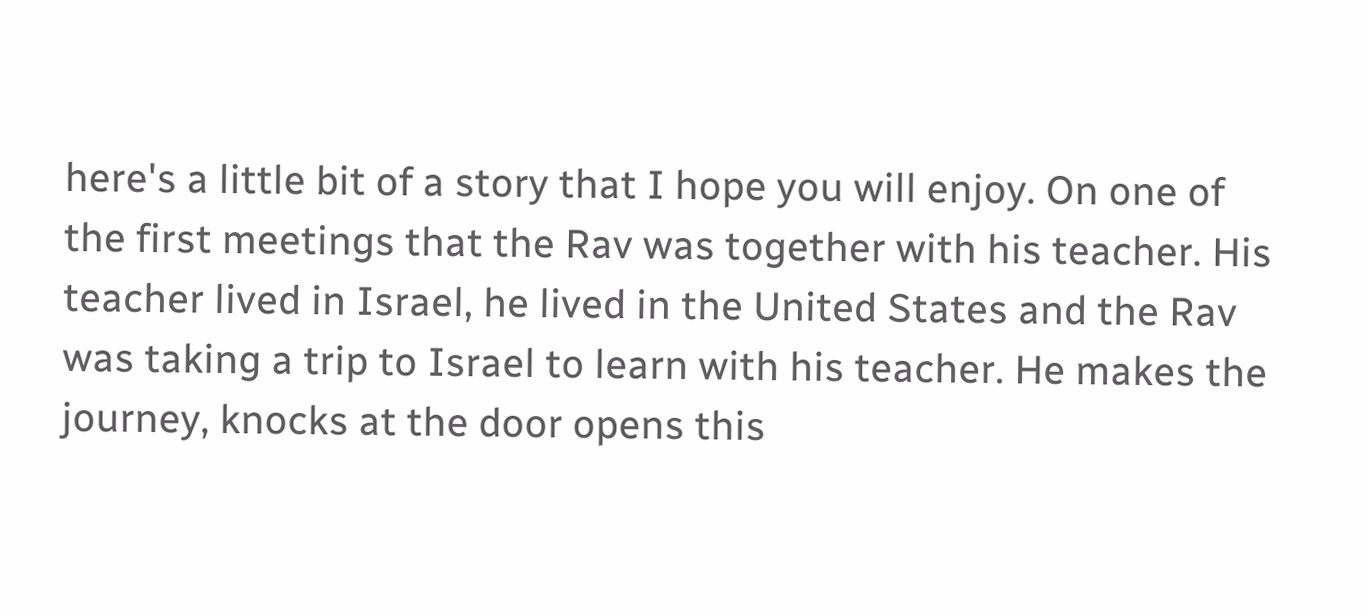here's a little bit of a story that I hope you will enjoy. On one of the first meetings that the Rav was together with his teacher. His teacher lived in Israel, he lived in the United States and the Rav was taking a trip to Israel to learn with his teacher. He makes the journey, knocks at the door opens this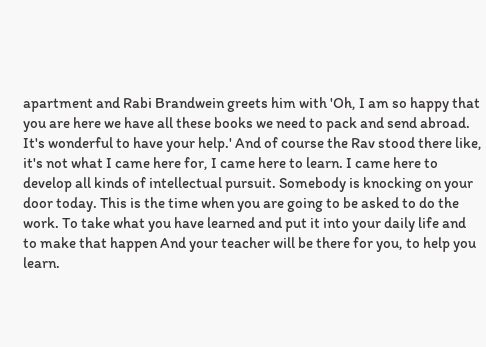apartment and Rabi Brandwein greets him with 'Oh, I am so happy that you are here we have all these books we need to pack and send abroad. It's wonderful to have your help.' And of course the Rav stood there like, it's not what I came here for, I came here to learn. I came here to develop all kinds of intellectual pursuit. Somebody is knocking on your door today. This is the time when you are going to be asked to do the work. To take what you have learned and put it into your daily life and to make that happen And your teacher will be there for you, to help you learn.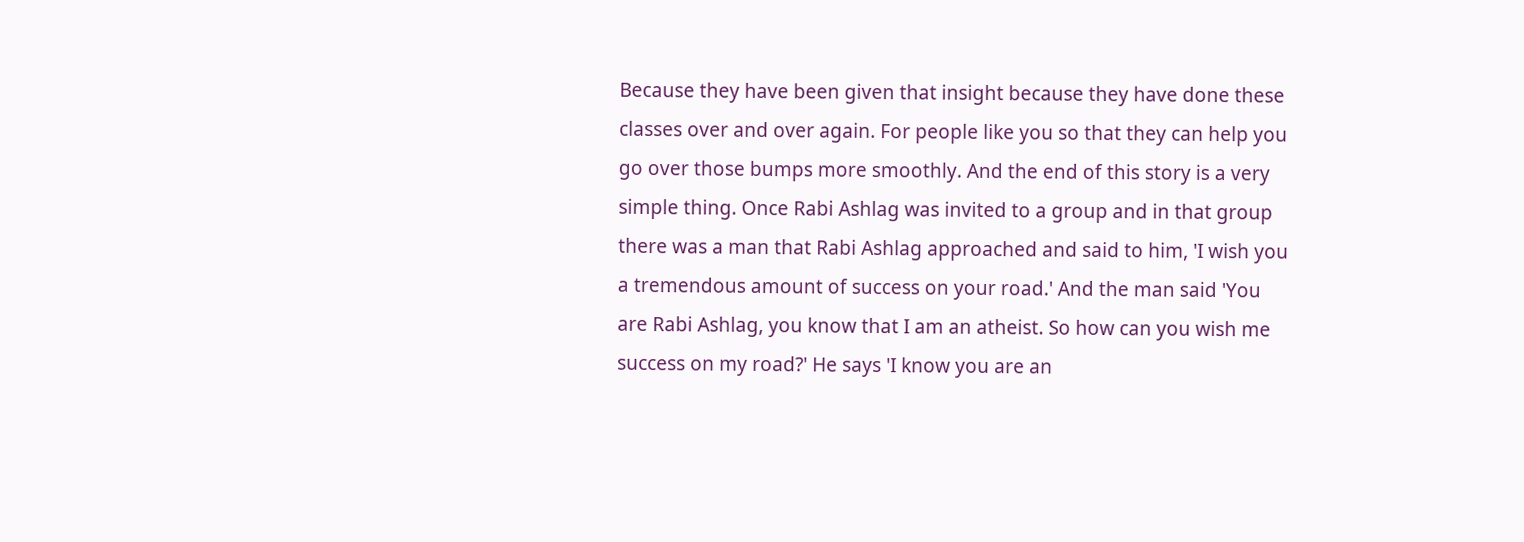Because they have been given that insight because they have done these classes over and over again. For people like you so that they can help you go over those bumps more smoothly. And the end of this story is a very simple thing. Once Rabi Ashlag was invited to a group and in that group there was a man that Rabi Ashlag approached and said to him, 'I wish you a tremendous amount of success on your road.' And the man said 'You are Rabi Ashlag, you know that I am an atheist. So how can you wish me success on my road?' He says 'I know you are an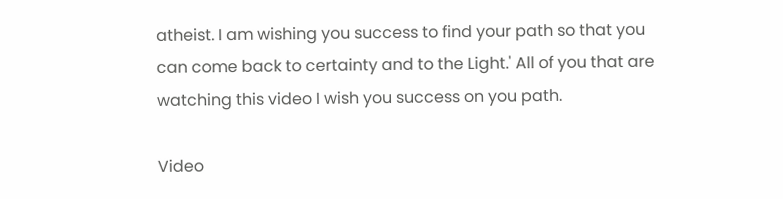atheist. I am wishing you success to find your path so that you can come back to certainty and to the Light.' All of you that are watching this video I wish you success on you path.

Video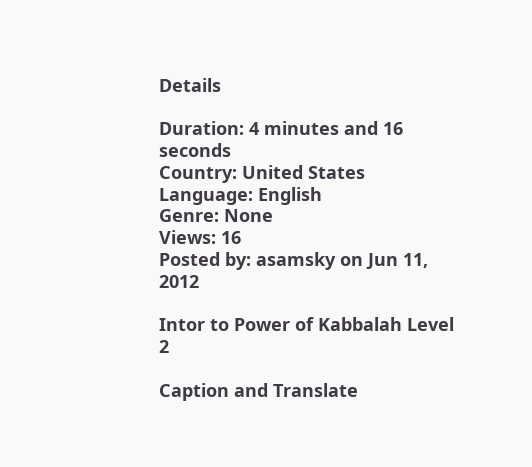Details

Duration: 4 minutes and 16 seconds
Country: United States
Language: English
Genre: None
Views: 16
Posted by: asamsky on Jun 11, 2012

Intor to Power of Kabbalah Level 2

Caption and Translate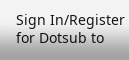Sign In/Register for Dotsub to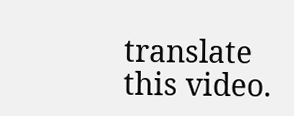translate this video.